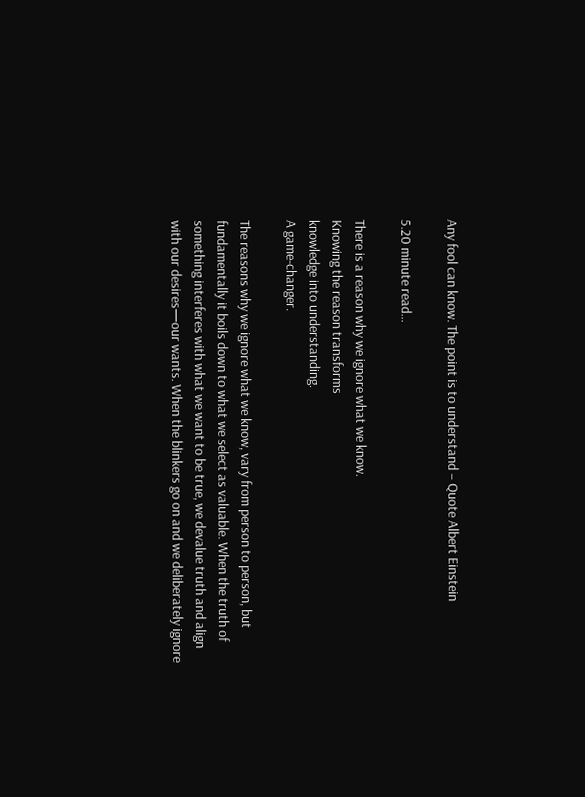Any fool can know. The point is to understand – Quote Albert Einstein

5.20 minute read…

There is a reason why we ignore what we know.
Knowing the reason transforms
knowledge into understanding.
A game-changer.

The reasons why we ignore what we know, vary from person to person, but fundamentally it boils down to what we select as valuable. When the truth of something interferes with what we want to be true, we devalue truth and align with our desires—our wants. When the blinkers go on and we deliberately ignore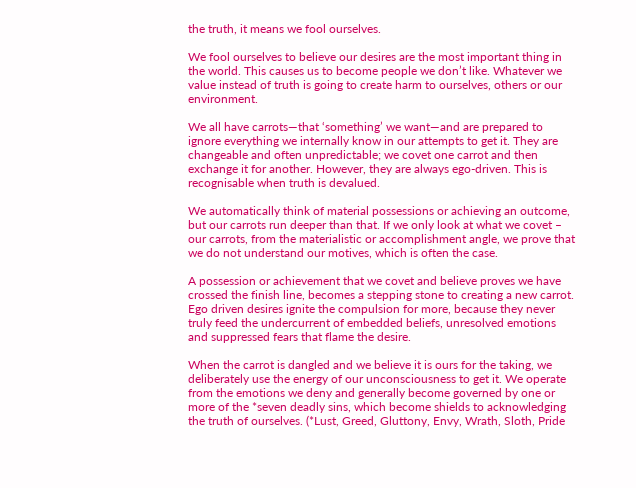the truth, it means we fool ourselves.

We fool ourselves to believe our desires are the most important thing in the world. This causes us to become people we don’t like. Whatever we value instead of truth is going to create harm to ourselves, others or our environment.

We all have carrots—that ‘something’ we want—and are prepared to ignore everything we internally know in our attempts to get it. They are changeable and often unpredictable; we covet one carrot and then exchange it for another. However, they are always ego-driven. This is recognisable when truth is devalued.

We automatically think of material possessions or achieving an outcome, but our carrots run deeper than that. If we only look at what we covet – our carrots, from the materialistic or accomplishment angle, we prove that we do not understand our motives, which is often the case.

A possession or achievement that we covet and believe proves we have crossed the finish line, becomes a stepping stone to creating a new carrot. Ego driven desires ignite the compulsion for more, because they never truly feed the undercurrent of embedded beliefs, unresolved emotions and suppressed fears that flame the desire.

When the carrot is dangled and we believe it is ours for the taking, we deliberately use the energy of our unconsciousness to get it. We operate from the emotions we deny and generally become governed by one or more of the *seven deadly sins, which become shields to acknowledging the truth of ourselves. (*Lust, Greed, Gluttony, Envy, Wrath, Sloth, Pride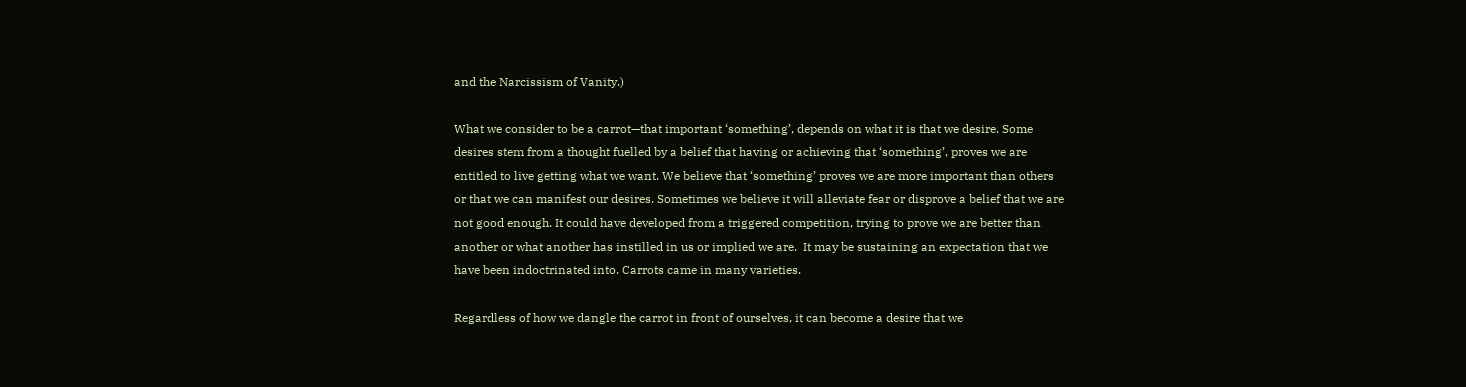and the Narcissism of Vanity.)

What we consider to be a carrot—that important ‘something’, depends on what it is that we desire. Some desires stem from a thought fuelled by a belief that having or achieving that ‘something’, proves we are entitled to live getting what we want. We believe that ‘something’ proves we are more important than others or that we can manifest our desires. Sometimes we believe it will alleviate fear or disprove a belief that we are not good enough. It could have developed from a triggered competition, trying to prove we are better than another or what another has instilled in us or implied we are.  It may be sustaining an expectation that we have been indoctrinated into. Carrots came in many varieties.

Regardless of how we dangle the carrot in front of ourselves, it can become a desire that we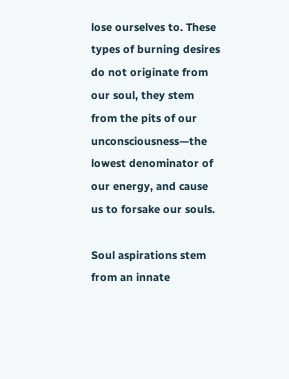lose ourselves to. These types of burning desires do not originate from our soul, they stem from the pits of our unconsciousness—the lowest denominator of our energy, and cause us to forsake our souls.

Soul aspirations stem from an innate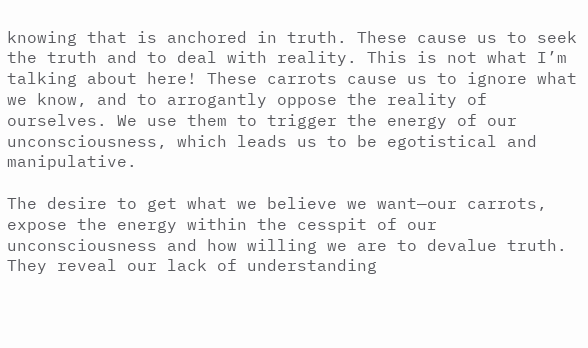knowing that is anchored in truth. These cause us to seek the truth and to deal with reality. This is not what I’m talking about here! These carrots cause us to ignore what we know, and to arrogantly oppose the reality of ourselves. We use them to trigger the energy of our unconsciousness, which leads us to be egotistical and manipulative.

The desire to get what we believe we want—our carrots, expose the energy within the cesspit of our unconsciousness and how willing we are to devalue truth. They reveal our lack of understanding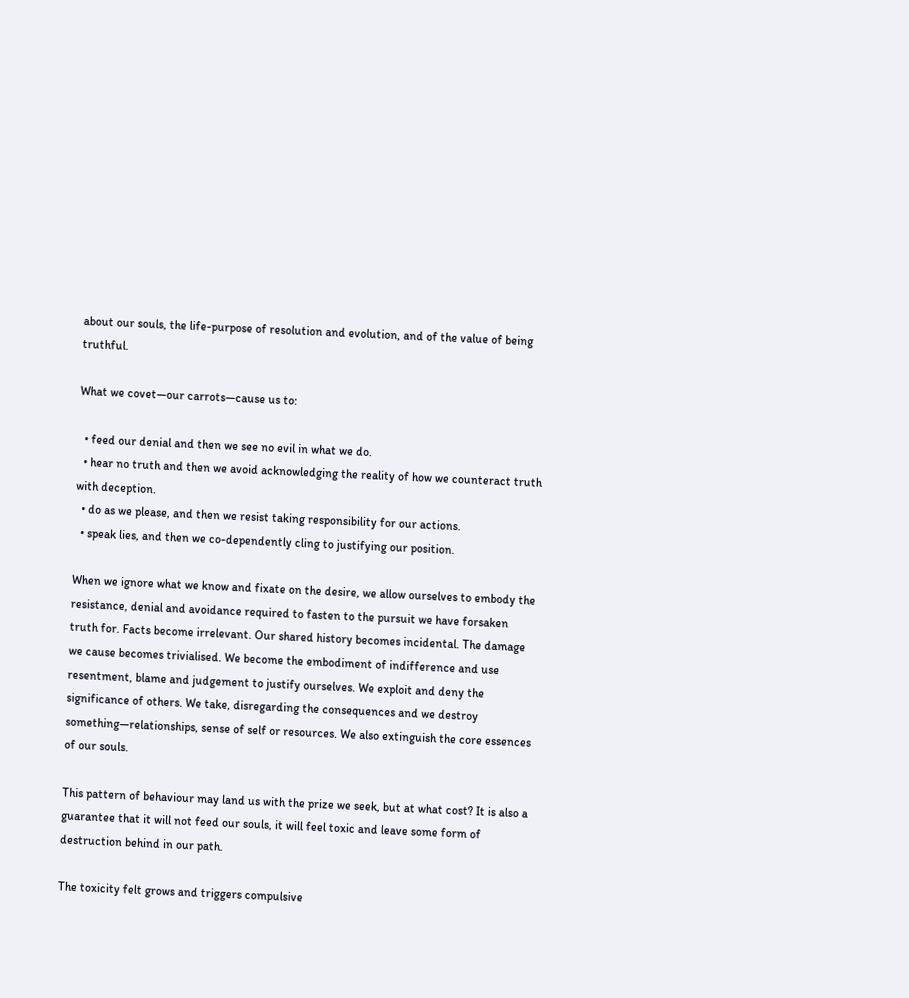about our souls, the life-purpose of resolution and evolution, and of the value of being truthful.

What we covet—our carrots—cause us to:

  • feed our denial and then we see no evil in what we do.
  • hear no truth and then we avoid acknowledging the reality of how we counteract truth with deception.
  • do as we please, and then we resist taking responsibility for our actions.
  • speak lies, and then we co-dependently cling to justifying our position.

When we ignore what we know and fixate on the desire, we allow ourselves to embody the resistance, denial and avoidance required to fasten to the pursuit we have forsaken truth for. Facts become irrelevant. Our shared history becomes incidental. The damage we cause becomes trivialised. We become the embodiment of indifference and use resentment, blame and judgement to justify ourselves. We exploit and deny the significance of others. We take, disregarding the consequences and we destroy something—relationships, sense of self or resources. We also extinguish the core essences of our souls.

This pattern of behaviour may land us with the prize we seek, but at what cost? It is also a guarantee that it will not feed our souls, it will feel toxic and leave some form of destruction behind in our path.

The toxicity felt grows and triggers compulsive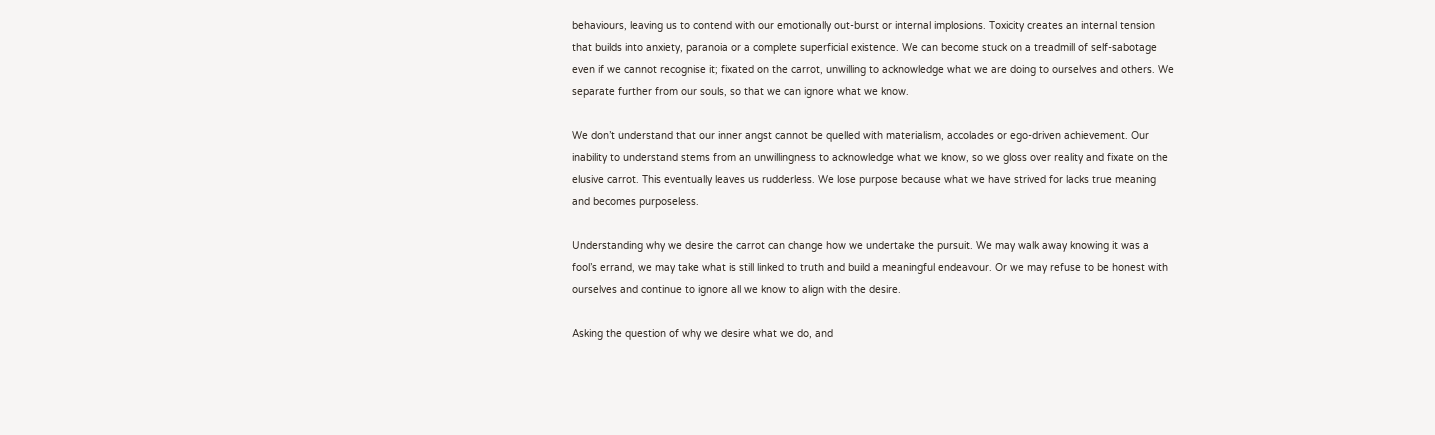behaviours, leaving us to contend with our emotionally out-burst or internal implosions. Toxicity creates an internal tension that builds into anxiety, paranoia or a complete superficial existence. We can become stuck on a treadmill of self-sabotage even if we cannot recognise it; fixated on the carrot, unwilling to acknowledge what we are doing to ourselves and others. We separate further from our souls, so that we can ignore what we know.

We don’t understand that our inner angst cannot be quelled with materialism, accolades or ego-driven achievement. Our inability to understand stems from an unwillingness to acknowledge what we know, so we gloss over reality and fixate on the elusive carrot. This eventually leaves us rudderless. We lose purpose because what we have strived for lacks true meaning and becomes purposeless.

Understanding why we desire the carrot can change how we undertake the pursuit. We may walk away knowing it was a fool’s errand, we may take what is still linked to truth and build a meaningful endeavour. Or we may refuse to be honest with ourselves and continue to ignore all we know to align with the desire.

Asking the question of why we desire what we do, and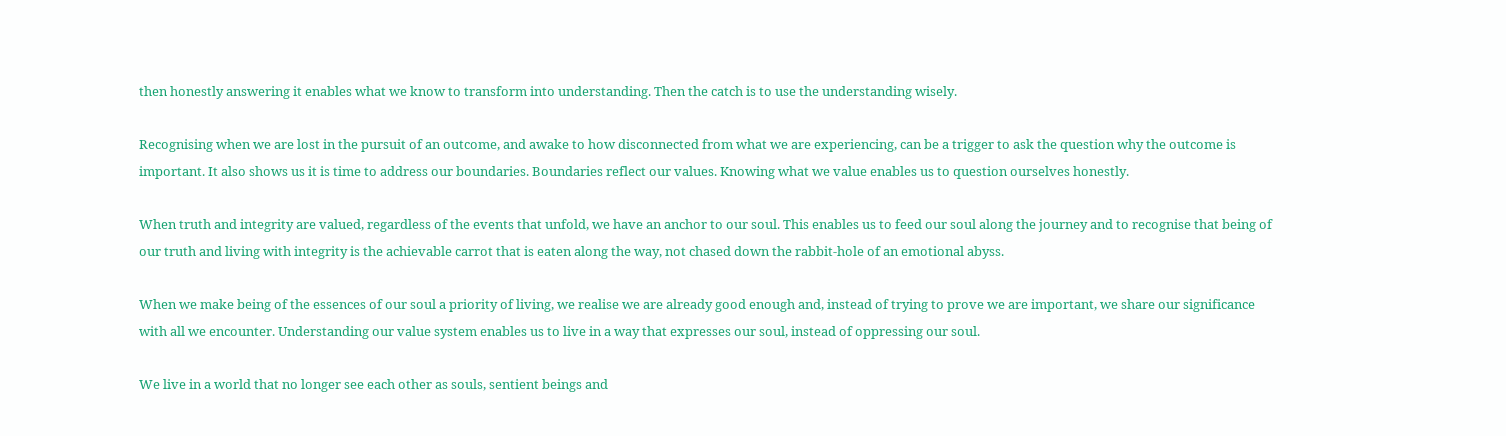then honestly answering it enables what we know to transform into understanding. Then the catch is to use the understanding wisely.

Recognising when we are lost in the pursuit of an outcome, and awake to how disconnected from what we are experiencing, can be a trigger to ask the question why the outcome is important. It also shows us it is time to address our boundaries. Boundaries reflect our values. Knowing what we value enables us to question ourselves honestly.

When truth and integrity are valued, regardless of the events that unfold, we have an anchor to our soul. This enables us to feed our soul along the journey and to recognise that being of our truth and living with integrity is the achievable carrot that is eaten along the way, not chased down the rabbit-hole of an emotional abyss.

When we make being of the essences of our soul a priority of living, we realise we are already good enough and, instead of trying to prove we are important, we share our significance with all we encounter. Understanding our value system enables us to live in a way that expresses our soul, instead of oppressing our soul.

We live in a world that no longer see each other as souls, sentient beings and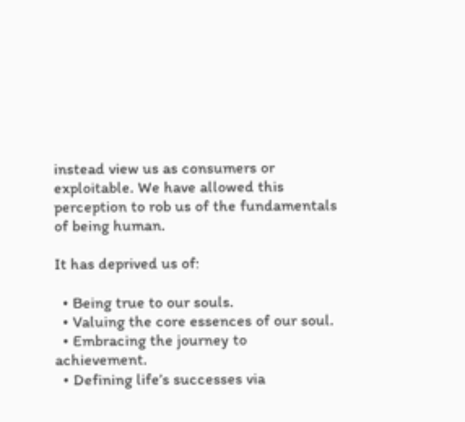instead view us as consumers or exploitable. We have allowed this perception to rob us of the fundamentals of being human.

It has deprived us of:

  • Being true to our souls.
  • Valuing the core essences of our soul.
  • Embracing the journey to achievement.
  • Defining life’s successes via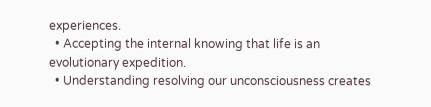experiences.
  • Accepting the internal knowing that life is an evolutionary expedition.
  • Understanding resolving our unconsciousness creates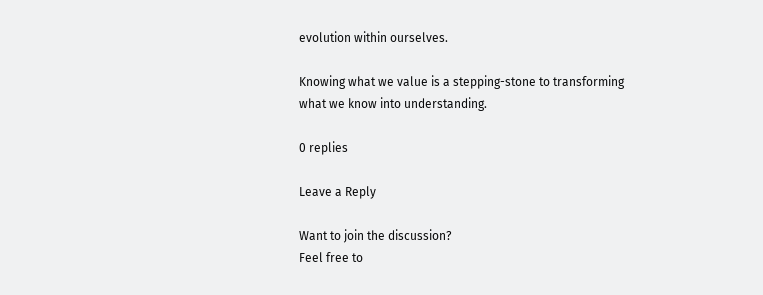evolution within ourselves.

Knowing what we value is a stepping-stone to transforming
what we know into understanding.

0 replies

Leave a Reply

Want to join the discussion?
Feel free to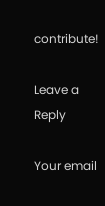contribute!

Leave a Reply

Your email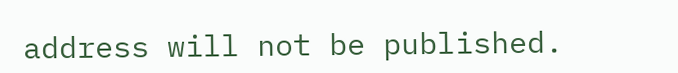address will not be published.